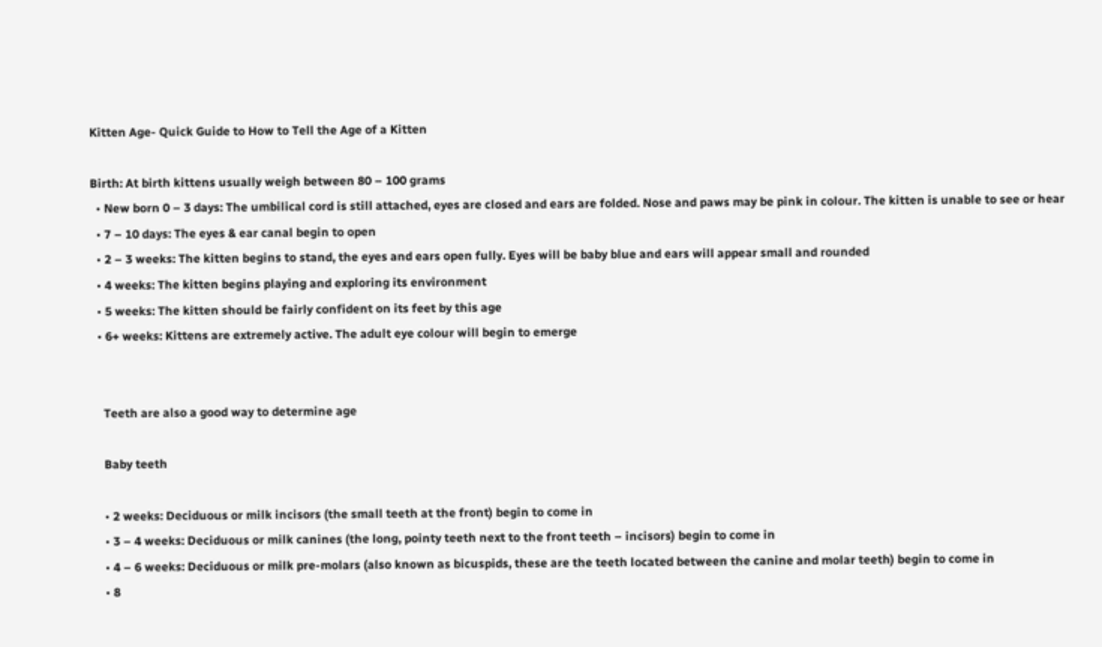Kitten Age- Quick Guide to How to Tell the Age of a Kitten

Birth: At birth kittens usually weigh between 80 – 100 grams
  • New born 0 – 3 days: The umbilical cord is still attached, eyes are closed and ears are folded. Nose and paws may be pink in colour. The kitten is unable to see or hear
  • 7 – 10 days: The eyes & ear canal begin to open
  • 2 – 3 weeks: The kitten begins to stand, the eyes and ears open fully. Eyes will be baby blue and ears will appear small and rounded
  • 4 weeks: The kitten begins playing and exploring its environment
  • 5 weeks: The kitten should be fairly confident on its feet by this age
  • 6+ weeks: Kittens are extremely active. The adult eye colour will begin to emerge


    Teeth are also a good way to determine age

    Baby teeth

    • 2 weeks: Deciduous or milk incisors (the small teeth at the front) begin to come in
    • 3 – 4 weeks: Deciduous or milk canines (the long, pointy teeth next to the front teeth – incisors) begin to come in
    • 4 – 6 weeks: Deciduous or milk pre-molars (also known as bicuspids, these are the teeth located between the canine and molar teeth) begin to come in
    • 8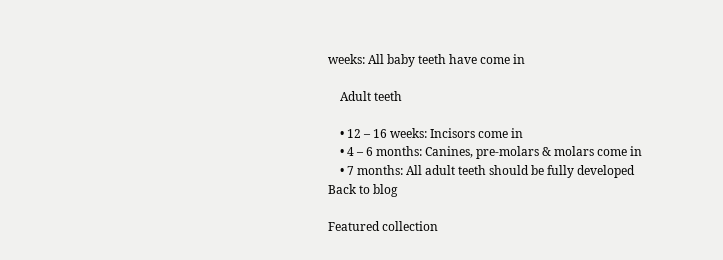weeks: All baby teeth have come in

    Adult teeth

    • 12 – 16 weeks: Incisors come in
    • 4 – 6 months: Canines, pre-molars & molars come in
    • 7 months: All adult teeth should be fully developed
Back to blog

Featured collection